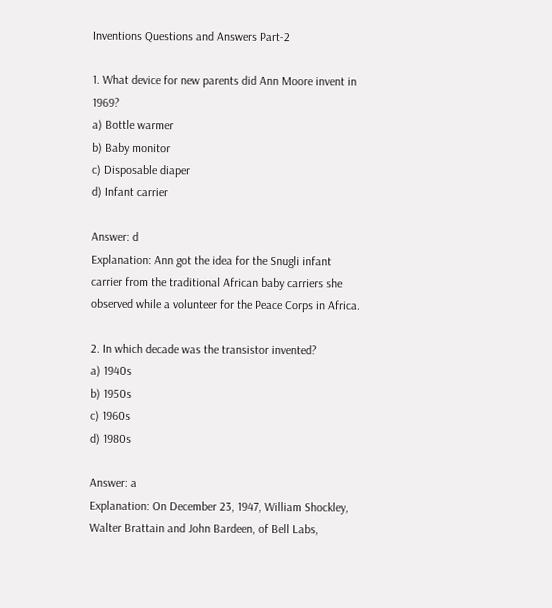Inventions Questions and Answers Part-2

1. What device for new parents did Ann Moore invent in 1969?
a) Bottle warmer
b) Baby monitor
c) Disposable diaper
d) Infant carrier

Answer: d
Explanation: Ann got the idea for the Snugli infant carrier from the traditional African baby carriers she observed while a volunteer for the Peace Corps in Africa.

2. In which decade was the transistor invented?
a) 1940s
b) 1950s
c) 1960s
d) 1980s

Answer: a
Explanation: On December 23, 1947, William Shockley, Walter Brattain and John Bardeen, of Bell Labs,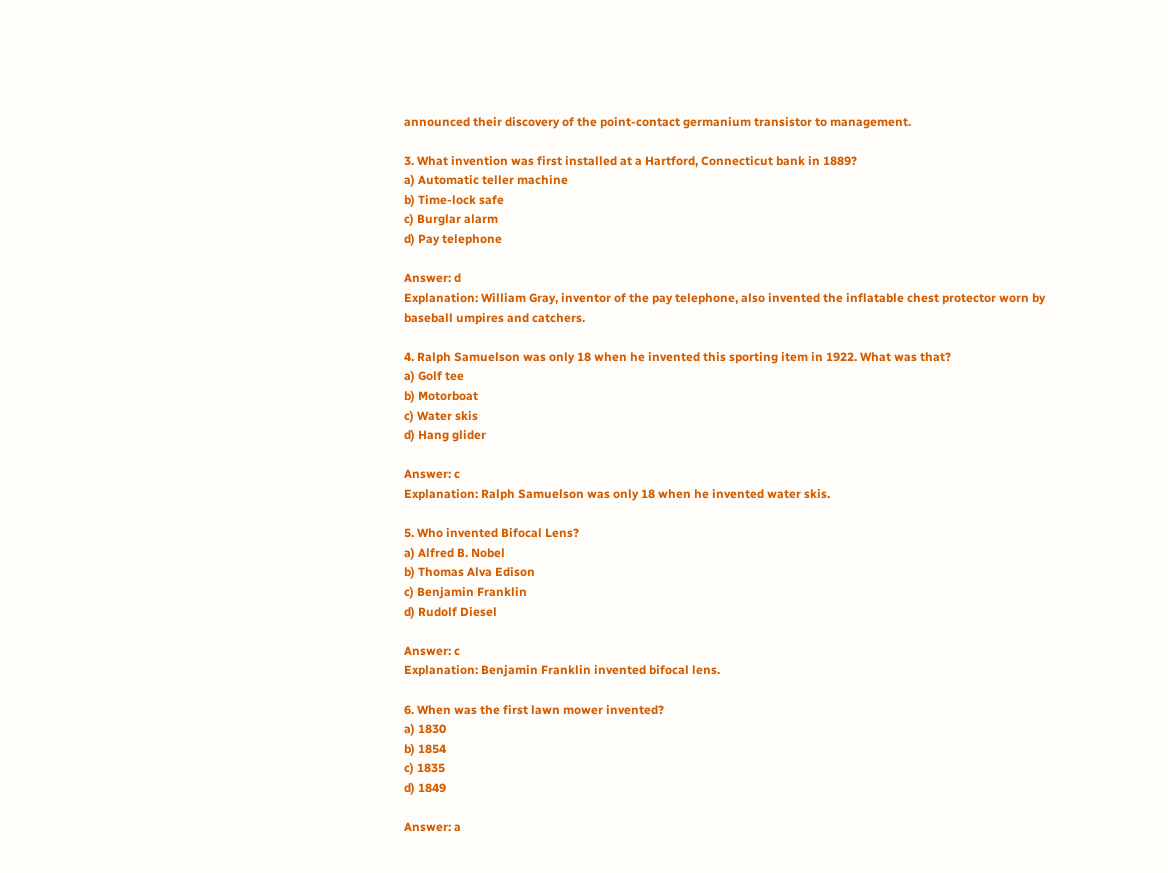announced their discovery of the point-contact germanium transistor to management.

3. What invention was first installed at a Hartford, Connecticut bank in 1889?
a) Automatic teller machine
b) Time-lock safe
c) Burglar alarm
d) Pay telephone

Answer: d
Explanation: William Gray, inventor of the pay telephone, also invented the inflatable chest protector worn by baseball umpires and catchers.

4. Ralph Samuelson was only 18 when he invented this sporting item in 1922. What was that?
a) Golf tee
b) Motorboat
c) Water skis
d) Hang glider

Answer: c
Explanation: Ralph Samuelson was only 18 when he invented water skis.

5. Who invented Bifocal Lens?
a) Alfred B. Nobel
b) Thomas Alva Edison
c) Benjamin Franklin
d) Rudolf Diesel

Answer: c
Explanation: Benjamin Franklin invented bifocal lens.

6. When was the first lawn mower invented?
a) 1830
b) 1854
c) 1835
d) 1849

Answer: a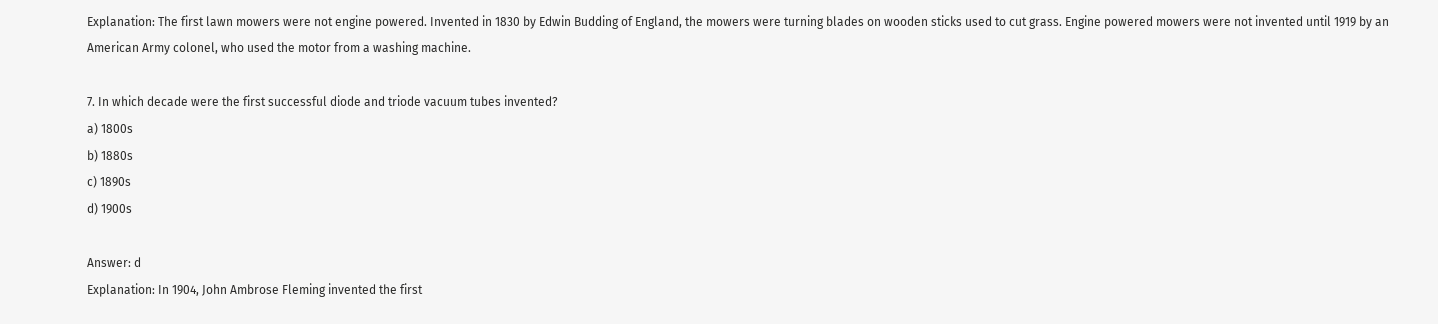Explanation: The first lawn mowers were not engine powered. Invented in 1830 by Edwin Budding of England, the mowers were turning blades on wooden sticks used to cut grass. Engine powered mowers were not invented until 1919 by an American Army colonel, who used the motor from a washing machine.

7. In which decade were the first successful diode and triode vacuum tubes invented?
a) 1800s
b) 1880s
c) 1890s
d) 1900s

Answer: d
Explanation: In 1904, John Ambrose Fleming invented the first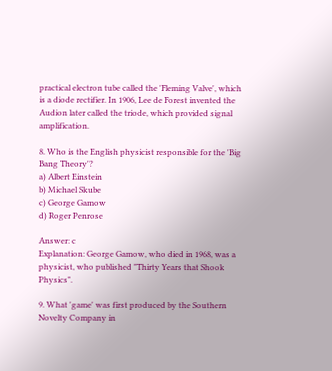practical electron tube called the 'Fleming Valve', which is a diode rectifier. In 1906, Lee de Forest invented the Audion later called the triode, which provided signal amplification.

8. Who is the English physicist responsible for the 'Big Bang Theory'?
a) Albert Einstein
b) Michael Skube
c) George Gamow
d) Roger Penrose

Answer: c
Explanation: George Gamow, who died in 1968, was a physicist, who published "Thirty Years that Shook Physics".

9. What 'game' was first produced by the Southern Novelty Company in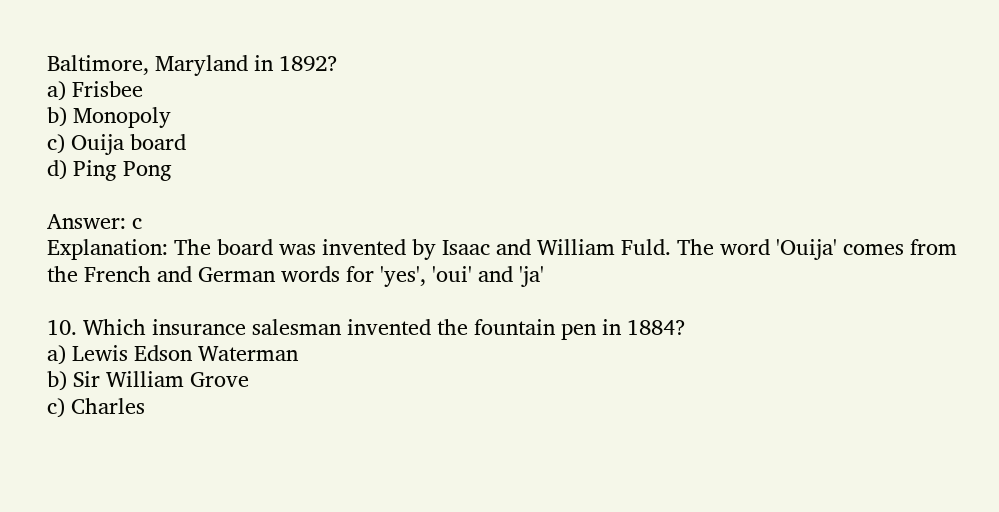Baltimore, Maryland in 1892?
a) Frisbee
b) Monopoly
c) Ouija board
d) Ping Pong

Answer: c
Explanation: The board was invented by Isaac and William Fuld. The word 'Ouija' comes from the French and German words for 'yes', 'oui' and 'ja'

10. Which insurance salesman invented the fountain pen in 1884?
a) Lewis Edson Waterman
b) Sir William Grove
c) Charles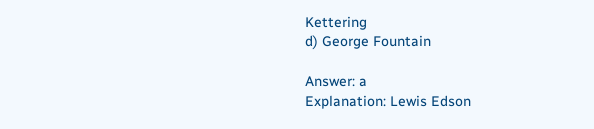Kettering
d) George Fountain

Answer: a
Explanation: Lewis Edson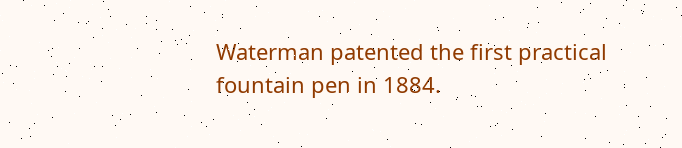Waterman patented the first practical fountain pen in 1884.